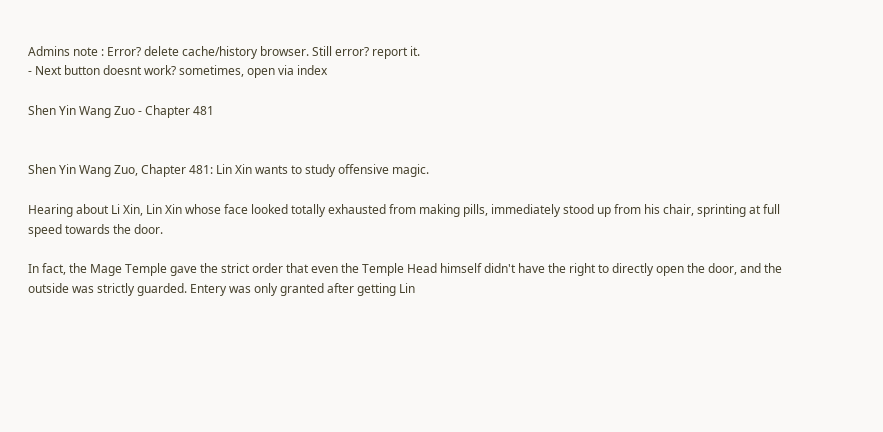Admins note : Error? delete cache/history browser. Still error? report it.
- Next button doesnt work? sometimes, open via index

Shen Yin Wang Zuo - Chapter 481


Shen Yin Wang Zuo, Chapter 481: Lin Xin wants to study offensive magic.

Hearing about Li Xin, Lin Xin whose face looked totally exhausted from making pills, immediately stood up from his chair, sprinting at full speed towards the door.

In fact, the Mage Temple gave the strict order that even the Temple Head himself didn't have the right to directly open the door, and the outside was strictly guarded. Entery was only granted after getting Lin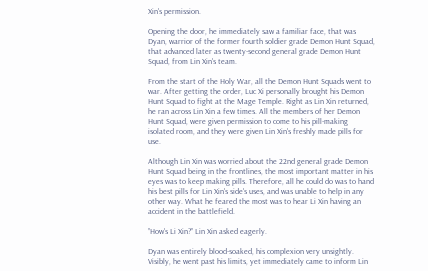Xin's permission.

Opening the door, he immediately saw a familiar face, that was Dyan, warrior of the former fourth soldier grade Demon Hunt Squad, that advanced later as twenty-second general grade Demon Hunt Squad, from Lin Xin's team.

From the start of the Holy War, all the Demon Hunt Squads went to war. After getting the order, Luc Xi personally brought his Demon Hunt Squad to fight at the Mage Temple. Right as Lin Xin returned, he ran across Lin Xin a few times. All the members of her Demon Hunt Squad, were given permission to come to his pill-making isolated room, and they were given Lin Xin's freshly made pills for use.

Although Lin Xin was worried about the 22nd general grade Demon Hunt Squad being in the frontlines, the most important matter in his eyes was to keep making pills. Therefore, all he could do was to hand his best pills for Lin Xin's side's uses, and was unable to help in any other way. What he feared the most was to hear Li Xin having an accident in the battlefield.

’’How's Li Xin?’’ Lin Xin asked eagerly.

Dyan was entirely blood-soaked, his complexion very unsightly. Visibly, he went past his limits, yet immediately came to inform Lin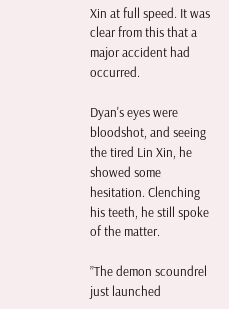Xin at full speed. It was clear from this that a major accident had occurred.

Dyan's eyes were bloodshot, and seeing the tired Lin Xin, he showed some hesitation. Clenching his teeth, he still spoke of the matter.

’’The demon scoundrel just launched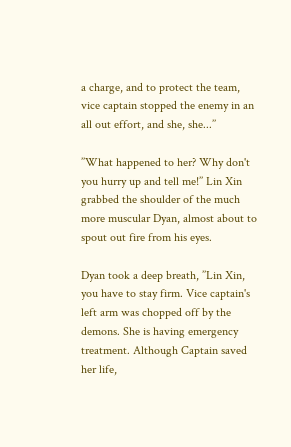a charge, and to protect the team, vice captain stopped the enemy in an all out effort, and she, she...’’

’’What happened to her? Why don't you hurry up and tell me!’’ Lin Xin grabbed the shoulder of the much more muscular Dyan, almost about to spout out fire from his eyes.

Dyan took a deep breath, ’’Lin Xin, you have to stay firm. Vice captain's left arm was chopped off by the demons. She is having emergency treatment. Although Captain saved her life,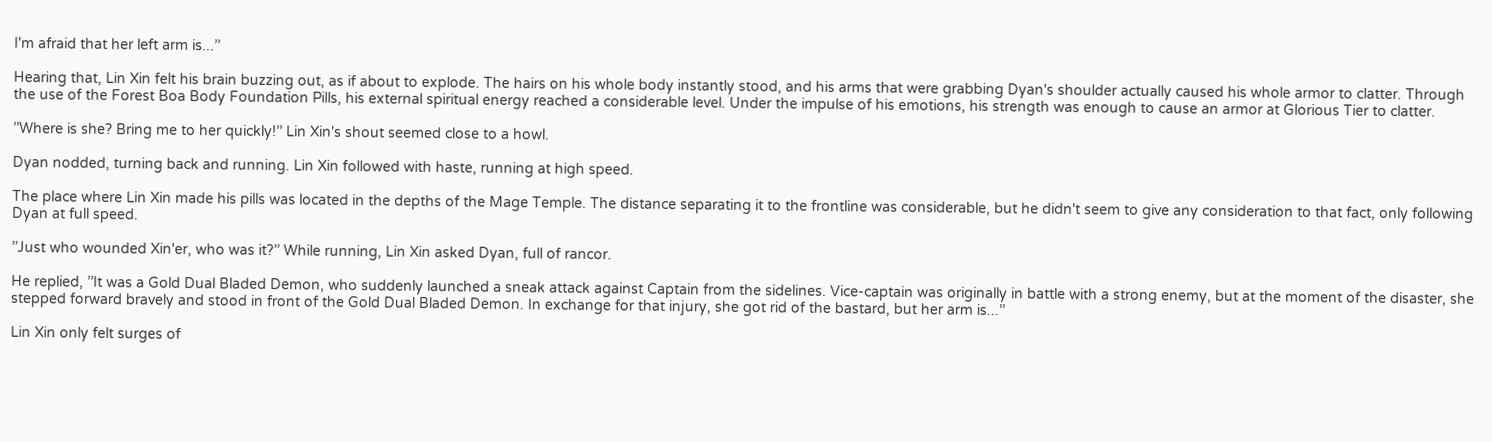I'm afraid that her left arm is...’’

Hearing that, Lin Xin felt his brain buzzing out, as if about to explode. The hairs on his whole body instantly stood, and his arms that were grabbing Dyan's shoulder actually caused his whole armor to clatter. Through the use of the Forest Boa Body Foundation Pills, his external spiritual energy reached a considerable level. Under the impulse of his emotions, his strength was enough to cause an armor at Glorious Tier to clatter.

’’Where is she? Bring me to her quickly!’’ Lin Xin's shout seemed close to a howl.

Dyan nodded, turning back and running. Lin Xin followed with haste, running at high speed.

The place where Lin Xin made his pills was located in the depths of the Mage Temple. The distance separating it to the frontline was considerable, but he didn't seem to give any consideration to that fact, only following Dyan at full speed.

’’Just who wounded Xin'er, who was it?’’ While running, Lin Xin asked Dyan, full of rancor.

He replied, ’’It was a Gold Dual Bladed Demon, who suddenly launched a sneak attack against Captain from the sidelines. Vice-captain was originally in battle with a strong enemy, but at the moment of the disaster, she stepped forward bravely and stood in front of the Gold Dual Bladed Demon. In exchange for that injury, she got rid of the bastard, but her arm is...’’

Lin Xin only felt surges of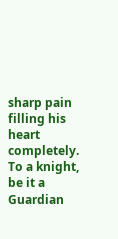sharp pain filling his heart completely. To a knight, be it a Guardian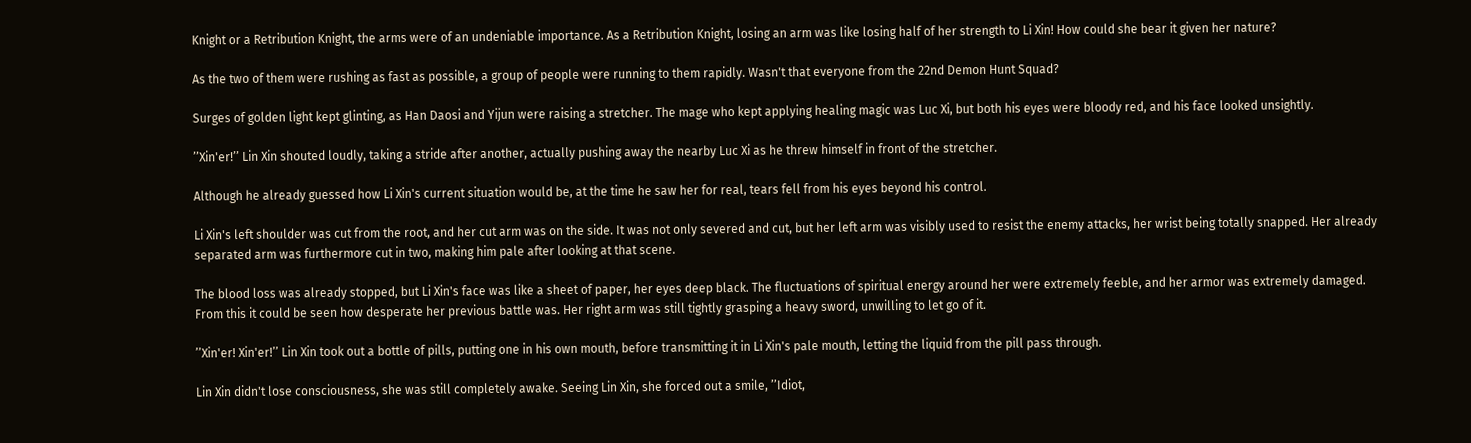Knight or a Retribution Knight, the arms were of an undeniable importance. As a Retribution Knight, losing an arm was like losing half of her strength to Li Xin! How could she bear it given her nature?

As the two of them were rushing as fast as possible, a group of people were running to them rapidly. Wasn't that everyone from the 22nd Demon Hunt Squad?

Surges of golden light kept glinting, as Han Daosi and Yijun were raising a stretcher. The mage who kept applying healing magic was Luc Xi, but both his eyes were bloody red, and his face looked unsightly.

’’Xin'er!’’ Lin Xin shouted loudly, taking a stride after another, actually pushing away the nearby Luc Xi as he threw himself in front of the stretcher.

Although he already guessed how Li Xin's current situation would be, at the time he saw her for real, tears fell from his eyes beyond his control.

Li Xin's left shoulder was cut from the root, and her cut arm was on the side. It was not only severed and cut, but her left arm was visibly used to resist the enemy attacks, her wrist being totally snapped. Her already separated arm was furthermore cut in two, making him pale after looking at that scene.

The blood loss was already stopped, but Li Xin's face was like a sheet of paper, her eyes deep black. The fluctuations of spiritual energy around her were extremely feeble, and her armor was extremely damaged. From this it could be seen how desperate her previous battle was. Her right arm was still tightly grasping a heavy sword, unwilling to let go of it.

’’Xin'er! Xin'er!’’ Lin Xin took out a bottle of pills, putting one in his own mouth, before transmitting it in Li Xin's pale mouth, letting the liquid from the pill pass through.

Lin Xin didn't lose consciousness, she was still completely awake. Seeing Lin Xin, she forced out a smile, ’’Idiot,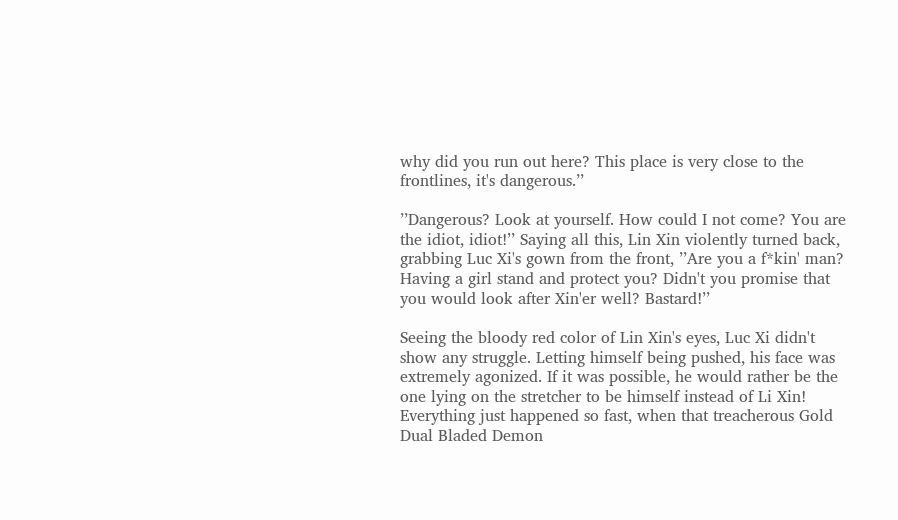why did you run out here? This place is very close to the frontlines, it's dangerous.’’

’’Dangerous? Look at yourself. How could I not come? You are the idiot, idiot!’’ Saying all this, Lin Xin violently turned back, grabbing Luc Xi's gown from the front, ’’Are you a f*kin' man? Having a girl stand and protect you? Didn't you promise that you would look after Xin'er well? Bastard!’’

Seeing the bloody red color of Lin Xin's eyes, Luc Xi didn't show any struggle. Letting himself being pushed, his face was extremely agonized. If it was possible, he would rather be the one lying on the stretcher to be himself instead of Li Xin! Everything just happened so fast, when that treacherous Gold Dual Bladed Demon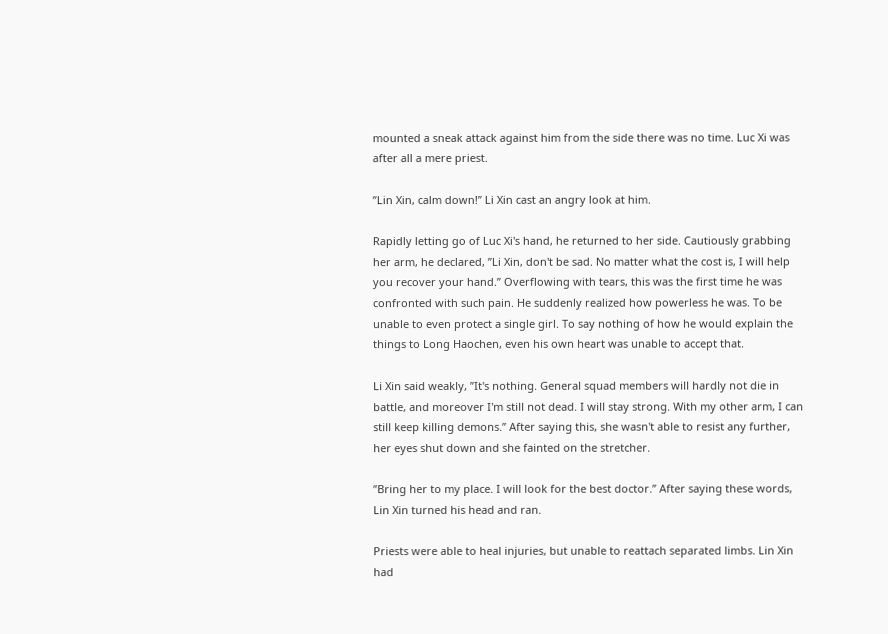mounted a sneak attack against him from the side there was no time. Luc Xi was after all a mere priest.

’’Lin Xin, calm down!’’ Li Xin cast an angry look at him.

Rapidly letting go of Luc Xi's hand, he returned to her side. Cautiously grabbing her arm, he declared, ’’Li Xin, don't be sad. No matter what the cost is, I will help you recover your hand.’’ Overflowing with tears, this was the first time he was confronted with such pain. He suddenly realized how powerless he was. To be unable to even protect a single girl. To say nothing of how he would explain the things to Long Haochen, even his own heart was unable to accept that.

Li Xin said weakly, ’’It's nothing. General squad members will hardly not die in battle, and moreover I'm still not dead. I will stay strong. With my other arm, I can still keep killing demons.’’ After saying this, she wasn't able to resist any further, her eyes shut down and she fainted on the stretcher.

’’Bring her to my place. I will look for the best doctor.’’ After saying these words, Lin Xin turned his head and ran.

Priests were able to heal injuries, but unable to reattach separated limbs. Lin Xin had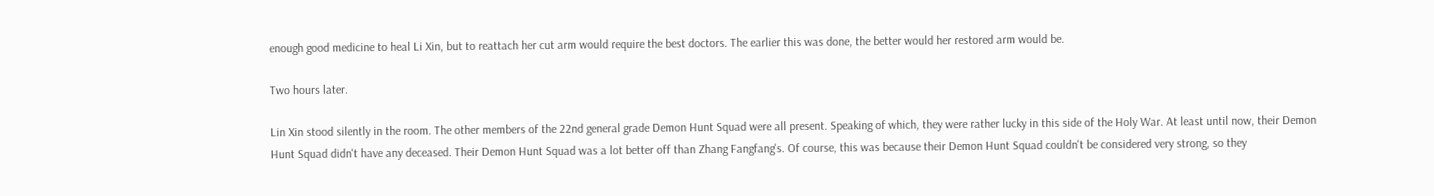enough good medicine to heal Li Xin, but to reattach her cut arm would require the best doctors. The earlier this was done, the better would her restored arm would be.

Two hours later.

Lin Xin stood silently in the room. The other members of the 22nd general grade Demon Hunt Squad were all present. Speaking of which, they were rather lucky in this side of the Holy War. At least until now, their Demon Hunt Squad didn't have any deceased. Their Demon Hunt Squad was a lot better off than Zhang Fangfang's. Of course, this was because their Demon Hunt Squad couldn't be considered very strong, so they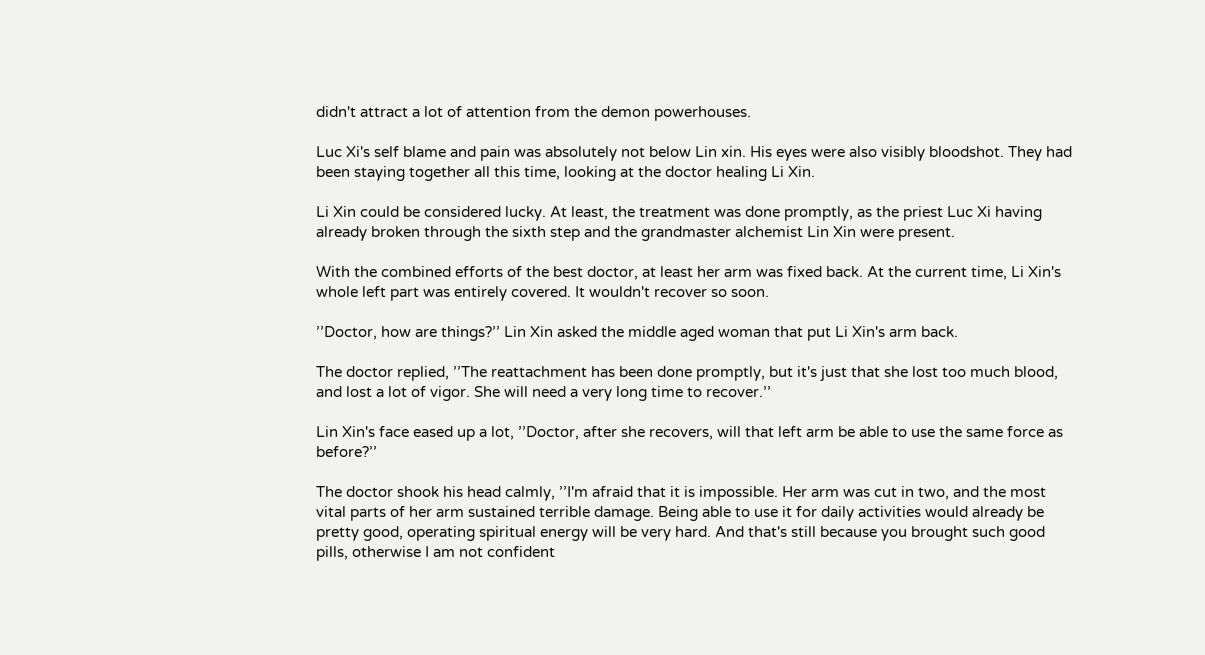didn't attract a lot of attention from the demon powerhouses.

Luc Xi's self blame and pain was absolutely not below Lin xin. His eyes were also visibly bloodshot. They had been staying together all this time, looking at the doctor healing Li Xin.

Li Xin could be considered lucky. At least, the treatment was done promptly, as the priest Luc Xi having already broken through the sixth step and the grandmaster alchemist Lin Xin were present.

With the combined efforts of the best doctor, at least her arm was fixed back. At the current time, Li Xin's whole left part was entirely covered. It wouldn't recover so soon.

’’Doctor, how are things?’’ Lin Xin asked the middle aged woman that put Li Xin's arm back.

The doctor replied, ’’The reattachment has been done promptly, but it's just that she lost too much blood, and lost a lot of vigor. She will need a very long time to recover.’’

Lin Xin's face eased up a lot, ’’Doctor, after she recovers, will that left arm be able to use the same force as before?’’

The doctor shook his head calmly, ’’I'm afraid that it is impossible. Her arm was cut in two, and the most vital parts of her arm sustained terrible damage. Being able to use it for daily activities would already be pretty good, operating spiritual energy will be very hard. And that's still because you brought such good pills, otherwise I am not confident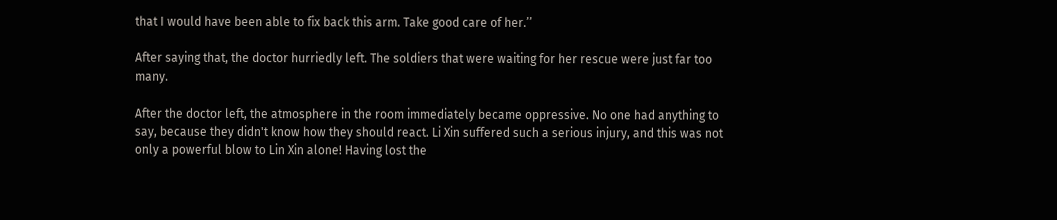that I would have been able to fix back this arm. Take good care of her.’’

After saying that, the doctor hurriedly left. The soldiers that were waiting for her rescue were just far too many.

After the doctor left, the atmosphere in the room immediately became oppressive. No one had anything to say, because they didn't know how they should react. Li Xin suffered such a serious injury, and this was not only a powerful blow to Lin Xin alone! Having lost the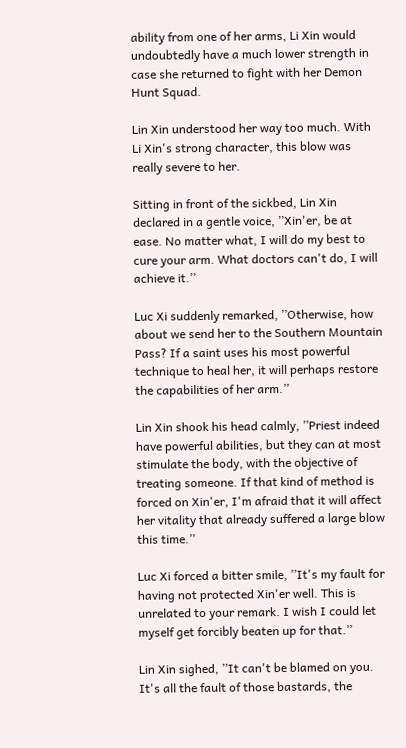ability from one of her arms, Li Xin would undoubtedly have a much lower strength in case she returned to fight with her Demon Hunt Squad.

Lin Xin understood her way too much. With Li Xin's strong character, this blow was really severe to her.

Sitting in front of the sickbed, Lin Xin declared in a gentle voice, ’’Xin'er, be at ease. No matter what, I will do my best to cure your arm. What doctors can't do, I will achieve it.’’

Luc Xi suddenly remarked, ’’Otherwise, how about we send her to the Southern Mountain Pass? If a saint uses his most powerful technique to heal her, it will perhaps restore the capabilities of her arm.’’

Lin Xin shook his head calmly, ’’Priest indeed have powerful abilities, but they can at most stimulate the body, with the objective of treating someone. If that kind of method is forced on Xin'er, I'm afraid that it will affect her vitality that already suffered a large blow this time.’’

Luc Xi forced a bitter smile, ’’It's my fault for having not protected Xin'er well. This is unrelated to your remark. I wish I could let myself get forcibly beaten up for that.’’

Lin Xin sighed, ’’It can't be blamed on you. It's all the fault of those bastards, the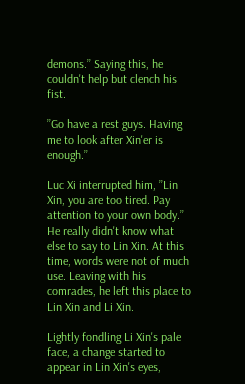demons.’’ Saying this, he couldn't help but clench his fist.

’’Go have a rest guys. Having me to look after Xin'er is enough.’’

Luc Xi interrupted him, ’’Lin Xin, you are too tired. Pay attention to your own body.’’ He really didn't know what else to say to Lin Xin. At this time, words were not of much use. Leaving with his comrades, he left this place to Lin Xin and Li Xin.

Lightly fondling Li Xin's pale face, a change started to appear in Lin Xin's eyes,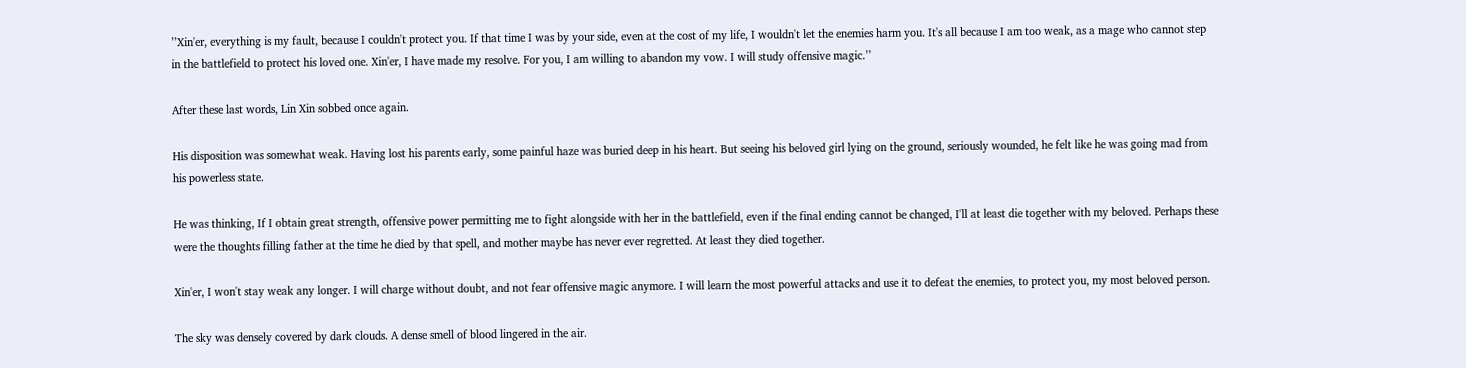’’Xin'er, everything is my fault, because I couldn't protect you. If that time I was by your side, even at the cost of my life, I wouldn't let the enemies harm you. It's all because I am too weak, as a mage who cannot step in the battlefield to protect his loved one. Xin'er, I have made my resolve. For you, I am willing to abandon my vow. I will study offensive magic.’’

After these last words, Lin Xin sobbed once again.

His disposition was somewhat weak. Having lost his parents early, some painful haze was buried deep in his heart. But seeing his beloved girl lying on the ground, seriously wounded, he felt like he was going mad from his powerless state.

He was thinking, If I obtain great strength, offensive power permitting me to fight alongside with her in the battlefield, even if the final ending cannot be changed, I'll at least die together with my beloved. Perhaps these were the thoughts filling father at the time he died by that spell, and mother maybe has never ever regretted. At least they died together.

Xin'er, I won't stay weak any longer. I will charge without doubt, and not fear offensive magic anymore. I will learn the most powerful attacks and use it to defeat the enemies, to protect you, my most beloved person.

The sky was densely covered by dark clouds. A dense smell of blood lingered in the air.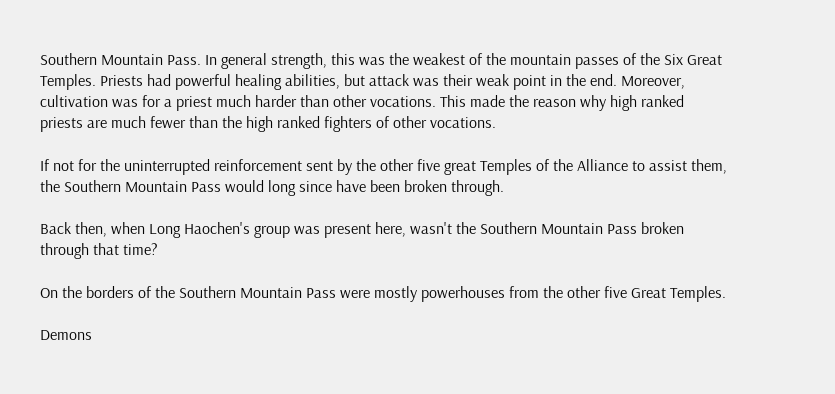Southern Mountain Pass. In general strength, this was the weakest of the mountain passes of the Six Great Temples. Priests had powerful healing abilities, but attack was their weak point in the end. Moreover, cultivation was for a priest much harder than other vocations. This made the reason why high ranked priests are much fewer than the high ranked fighters of other vocations.

If not for the uninterrupted reinforcement sent by the other five great Temples of the Alliance to assist them, the Southern Mountain Pass would long since have been broken through.

Back then, when Long Haochen's group was present here, wasn't the Southern Mountain Pass broken through that time?

On the borders of the Southern Mountain Pass were mostly powerhouses from the other five Great Temples.

Demons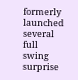formerly launched several full swing surprise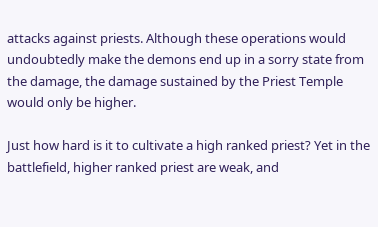attacks against priests. Although these operations would undoubtedly make the demons end up in a sorry state from the damage, the damage sustained by the Priest Temple would only be higher.

Just how hard is it to cultivate a high ranked priest? Yet in the battlefield, higher ranked priest are weak, and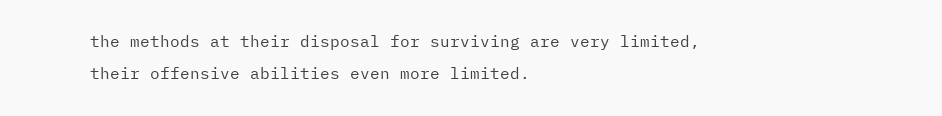the methods at their disposal for surviving are very limited, their offensive abilities even more limited.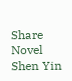Share Novel Shen Yin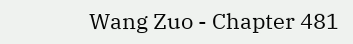Wang Zuo - Chapter 481